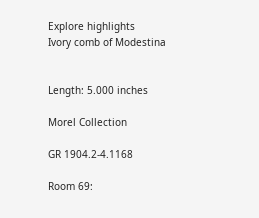Explore highlights
Ivory comb of Modestina


Length: 5.000 inches

Morel Collection

GR 1904.2-4.1168

Room 69: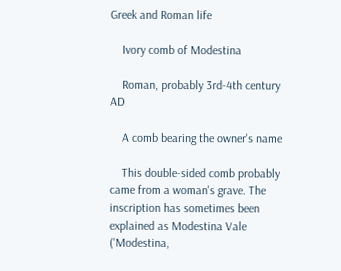Greek and Roman life

    Ivory comb of Modestina

    Roman, probably 3rd-4th century AD

    A comb bearing the owner's name

    This double-sided comb probably came from a woman's grave. The inscription has sometimes been explained as Modestina Vale ('Modestina,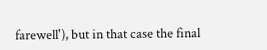farewell'), but in that case the final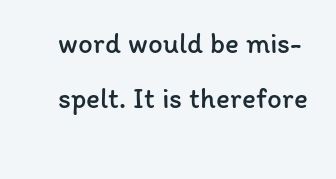word would be mis-spelt. It is therefore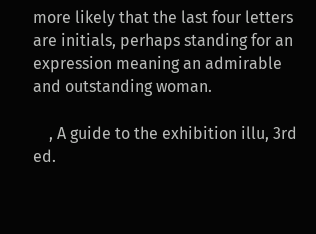more likely that the last four letters are initials, perhaps standing for an expression meaning an admirable and outstanding woman.

    , A guide to the exhibition illu, 3rd ed.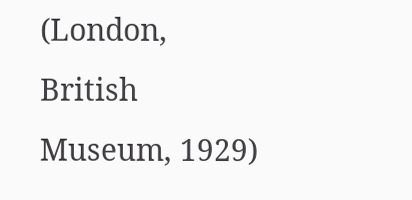(London, British Museum, 1929)